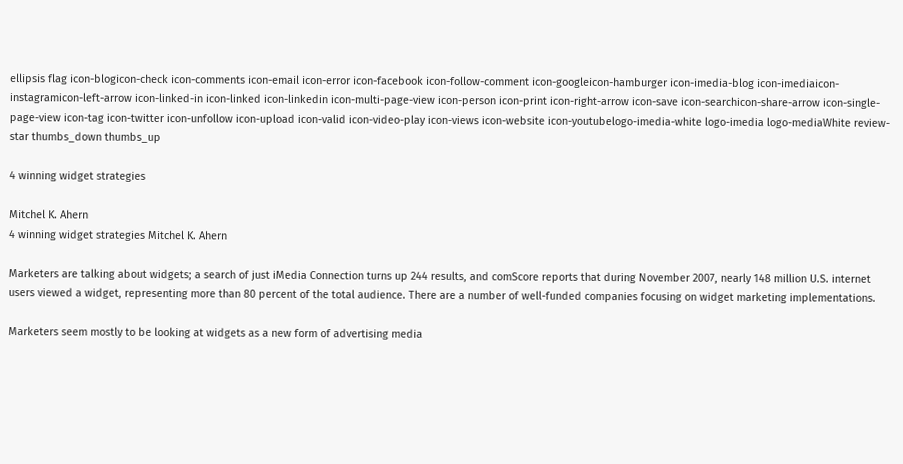ellipsis flag icon-blogicon-check icon-comments icon-email icon-error icon-facebook icon-follow-comment icon-googleicon-hamburger icon-imedia-blog icon-imediaicon-instagramicon-left-arrow icon-linked-in icon-linked icon-linkedin icon-multi-page-view icon-person icon-print icon-right-arrow icon-save icon-searchicon-share-arrow icon-single-page-view icon-tag icon-twitter icon-unfollow icon-upload icon-valid icon-video-play icon-views icon-website icon-youtubelogo-imedia-white logo-imedia logo-mediaWhite review-star thumbs_down thumbs_up

4 winning widget strategies

Mitchel K. Ahern
4 winning widget strategies Mitchel K. Ahern

Marketers are talking about widgets; a search of just iMedia Connection turns up 244 results, and comScore reports that during November 2007, nearly 148 million U.S. internet users viewed a widget, representing more than 80 percent of the total audience. There are a number of well-funded companies focusing on widget marketing implementations.

Marketers seem mostly to be looking at widgets as a new form of advertising media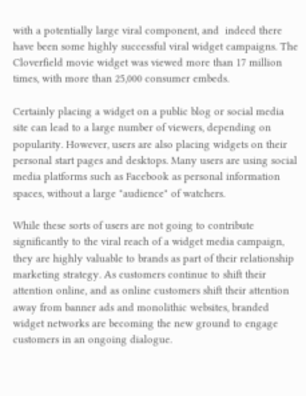with a potentially large viral component, and  indeed there have been some highly successful viral widget campaigns. The Cloverfield movie widget was viewed more than 17 million times, with more than 25,000 consumer embeds.

Certainly placing a widget on a public blog or social media site can lead to a large number of viewers, depending on popularity. However, users are also placing widgets on their personal start pages and desktops. Many users are using social media platforms such as Facebook as personal information spaces, without a large "audience" of watchers.

While these sorts of users are not going to contribute significantly to the viral reach of a widget media campaign, they are highly valuable to brands as part of their relationship marketing strategy. As customers continue to shift their attention online, and as online customers shift their attention away from banner ads and monolithic websites, branded widget networks are becoming the new ground to engage customers in an ongoing dialogue.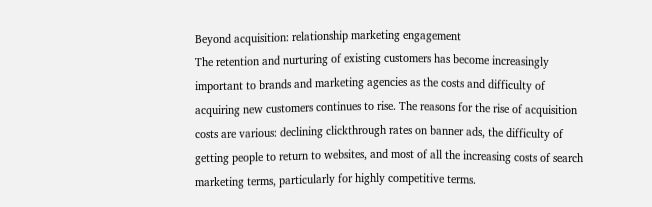Beyond acquisition: relationship marketing engagement
The retention and nurturing of existing customers has become increasingly important to brands and marketing agencies as the costs and difficulty of acquiring new customers continues to rise. The reasons for the rise of acquisition costs are various: declining clickthrough rates on banner ads, the difficulty of getting people to return to websites, and most of all the increasing costs of search marketing terms, particularly for highly competitive terms.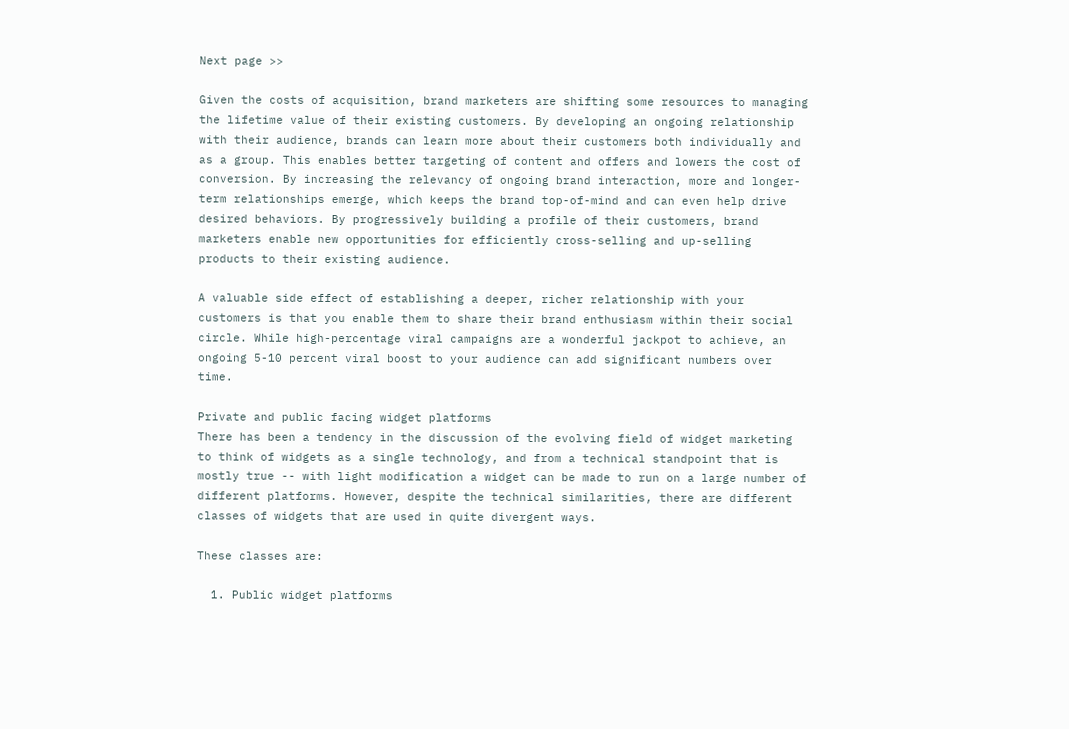Next page >>

Given the costs of acquisition, brand marketers are shifting some resources to managing the lifetime value of their existing customers. By developing an ongoing relationship with their audience, brands can learn more about their customers both individually and as a group. This enables better targeting of content and offers and lowers the cost of conversion. By increasing the relevancy of ongoing brand interaction, more and longer-term relationships emerge, which keeps the brand top-of-mind and can even help drive desired behaviors. By progressively building a profile of their customers, brand marketers enable new opportunities for efficiently cross-selling and up-selling products to their existing audience.

A valuable side effect of establishing a deeper, richer relationship with your customers is that you enable them to share their brand enthusiasm within their social circle. While high-percentage viral campaigns are a wonderful jackpot to achieve, an ongoing 5-10 percent viral boost to your audience can add significant numbers over time.

Private and public facing widget platforms
There has been a tendency in the discussion of the evolving field of widget marketing to think of widgets as a single technology, and from a technical standpoint that is mostly true -- with light modification a widget can be made to run on a large number of different platforms. However, despite the technical similarities, there are different classes of widgets that are used in quite divergent ways.

These classes are:

  1. Public widget platforms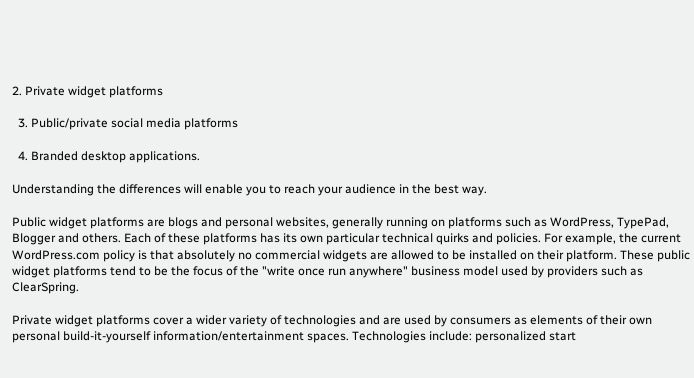2. Private widget platforms

  3. Public/private social media platforms

  4. Branded desktop applications.

Understanding the differences will enable you to reach your audience in the best way.

Public widget platforms are blogs and personal websites, generally running on platforms such as WordPress, TypePad, Blogger and others. Each of these platforms has its own particular technical quirks and policies. For example, the current WordPress.com policy is that absolutely no commercial widgets are allowed to be installed on their platform. These public widget platforms tend to be the focus of the "write once run anywhere" business model used by providers such as ClearSpring.

Private widget platforms cover a wider variety of technologies and are used by consumers as elements of their own personal build-it-yourself information/entertainment spaces. Technologies include: personalized start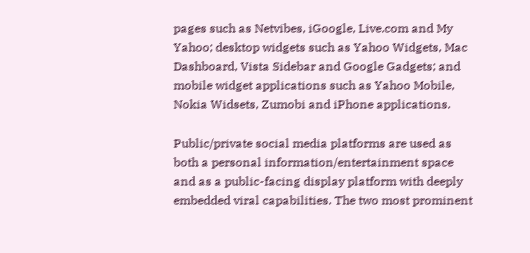pages such as Netvibes, iGoogle, Live.com and My Yahoo; desktop widgets such as Yahoo Widgets, Mac Dashboard, Vista Sidebar and Google Gadgets; and mobile widget applications such as Yahoo Mobile, Nokia Widsets, Zumobi and iPhone applications.

Public/private social media platforms are used as both a personal information/entertainment space and as a public-facing display platform with deeply embedded viral capabilities. The two most prominent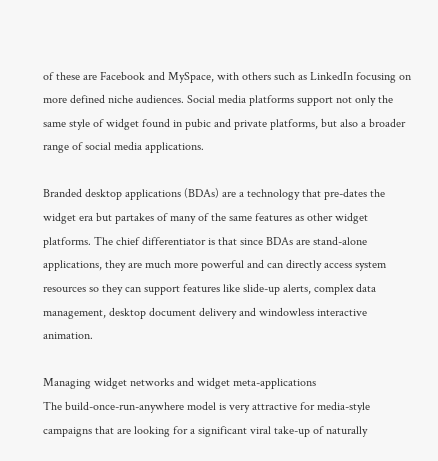of these are Facebook and MySpace, with others such as LinkedIn focusing on more defined niche audiences. Social media platforms support not only the same style of widget found in pubic and private platforms, but also a broader range of social media applications.

Branded desktop applications (BDAs) are a technology that pre-dates the widget era but partakes of many of the same features as other widget platforms. The chief differentiator is that since BDAs are stand-alone applications, they are much more powerful and can directly access system resources so they can support features like slide-up alerts, complex data management, desktop document delivery and windowless interactive animation.

Managing widget networks and widget meta-applications
The build-once-run-anywhere model is very attractive for media-style campaigns that are looking for a significant viral take-up of naturally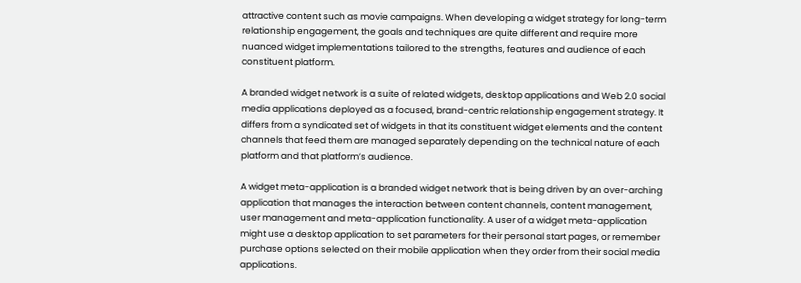attractive content such as movie campaigns. When developing a widget strategy for long-term relationship engagement, the goals and techniques are quite different and require more nuanced widget implementations tailored to the strengths, features and audience of each constituent platform.

A branded widget network is a suite of related widgets, desktop applications and Web 2.0 social media applications deployed as a focused, brand-centric relationship engagement strategy. It differs from a syndicated set of widgets in that its constituent widget elements and the content channels that feed them are managed separately depending on the technical nature of each platform and that platform’s audience.

A widget meta-application is a branded widget network that is being driven by an over-arching application that manages the interaction between content channels, content management, user management and meta-application functionality. A user of a widget meta-application might use a desktop application to set parameters for their personal start pages, or remember purchase options selected on their mobile application when they order from their social media applications.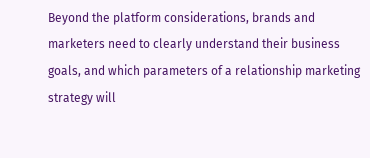Beyond the platform considerations, brands and marketers need to clearly understand their business goals, and which parameters of a relationship marketing strategy will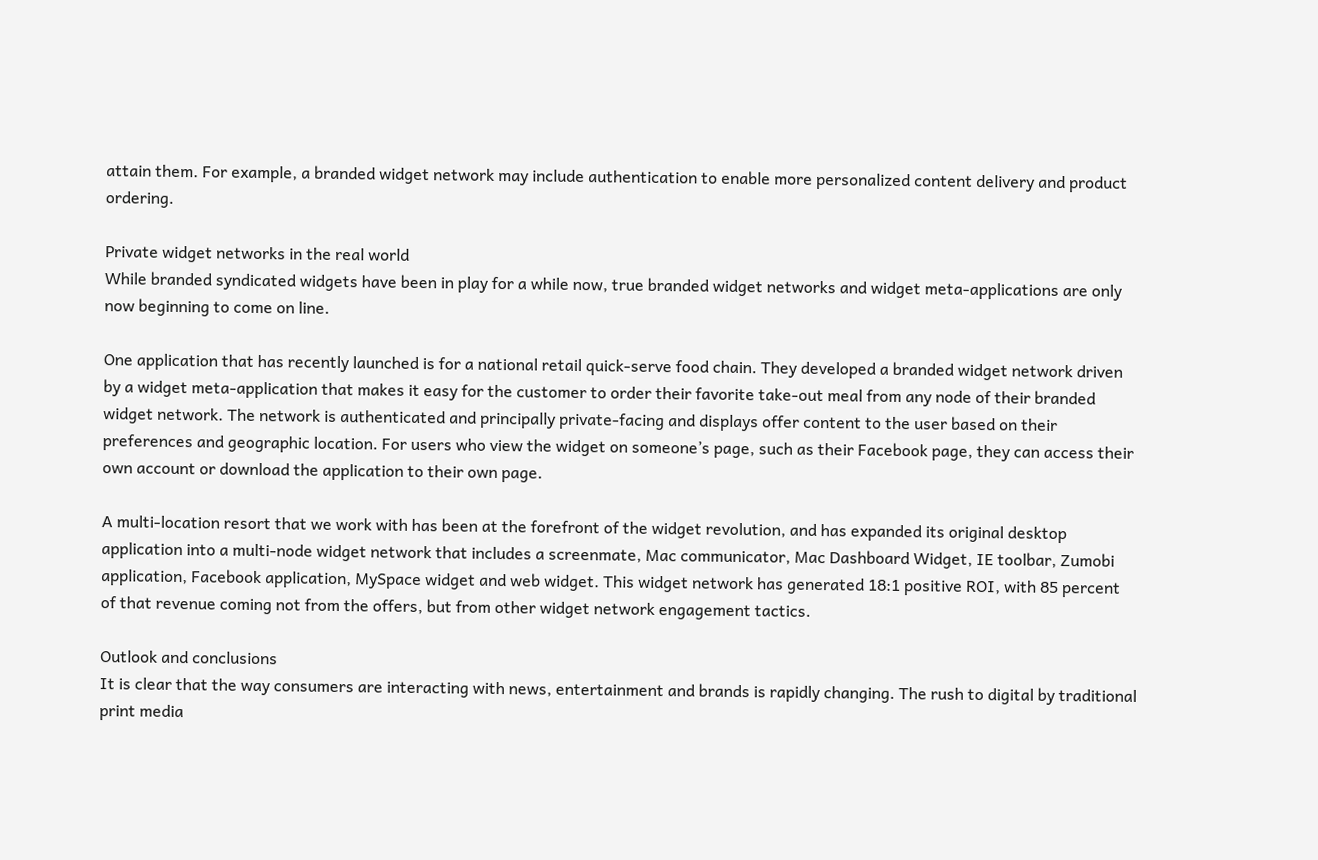attain them. For example, a branded widget network may include authentication to enable more personalized content delivery and product ordering.

Private widget networks in the real world
While branded syndicated widgets have been in play for a while now, true branded widget networks and widget meta-applications are only now beginning to come on line.

One application that has recently launched is for a national retail quick-serve food chain. They developed a branded widget network driven by a widget meta-application that makes it easy for the customer to order their favorite take-out meal from any node of their branded widget network. The network is authenticated and principally private-facing and displays offer content to the user based on their preferences and geographic location. For users who view the widget on someone’s page, such as their Facebook page, they can access their own account or download the application to their own page.

A multi-location resort that we work with has been at the forefront of the widget revolution, and has expanded its original desktop application into a multi-node widget network that includes a screenmate, Mac communicator, Mac Dashboard Widget, IE toolbar, Zumobi application, Facebook application, MySpace widget and web widget. This widget network has generated 18:1 positive ROI, with 85 percent of that revenue coming not from the offers, but from other widget network engagement tactics.

Outlook and conclusions
It is clear that the way consumers are interacting with news, entertainment and brands is rapidly changing. The rush to digital by traditional print media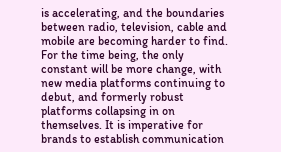is accelerating, and the boundaries between radio, television, cable and mobile are becoming harder to find. For the time being, the only constant will be more change, with new media platforms continuing to debut, and formerly robust platforms collapsing in on themselves. It is imperative for brands to establish communication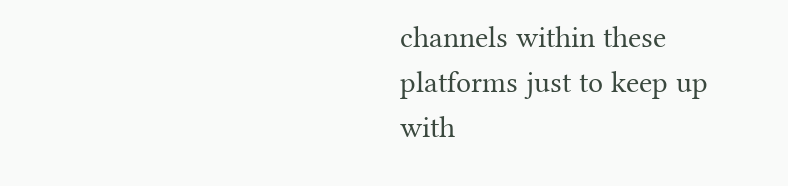channels within these platforms just to keep up with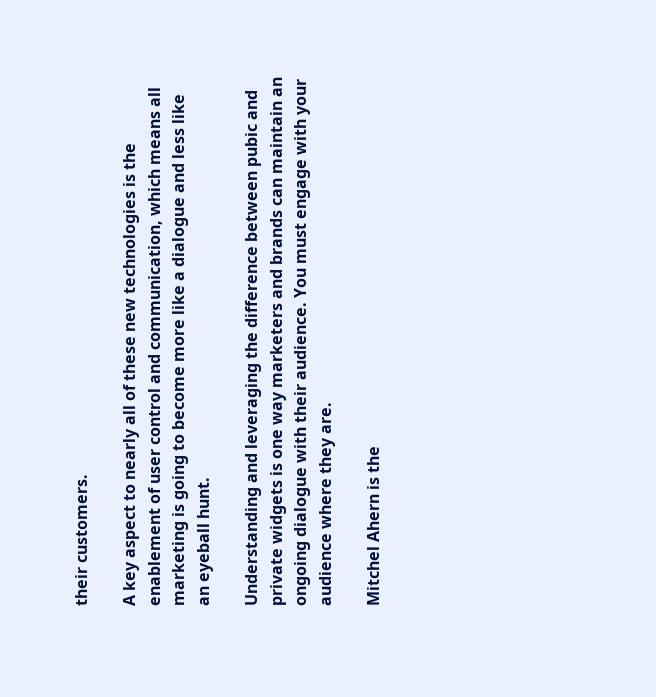their customers.

A key aspect to nearly all of these new technologies is the enablement of user control and communication, which means all marketing is going to become more like a dialogue and less like an eyeball hunt.

Understanding and leveraging the difference between pubic and private widgets is one way marketers and brands can maintain an ongoing dialogue with their audience. You must engage with your audience where they are.

Mitchel Ahern is the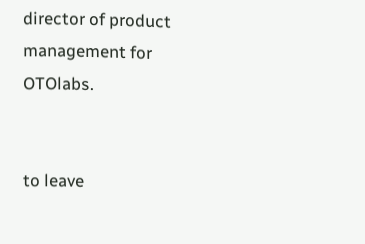director of product management for OTOlabs.


to leave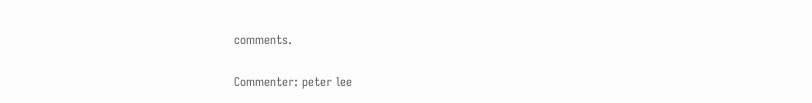comments.

Commenter: peter lee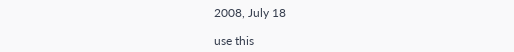2008, July 18

use this